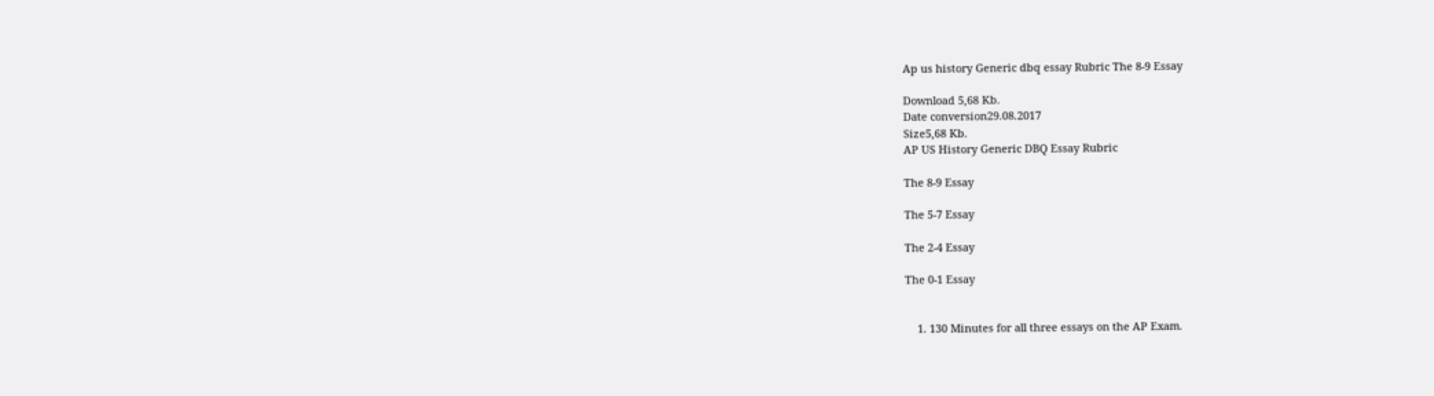Ap us history Generic dbq essay Rubric The 8-9 Essay

Download 5,68 Kb.
Date conversion29.08.2017
Size5,68 Kb.
AP US History Generic DBQ Essay Rubric

The 8-9 Essay

The 5-7 Essay

The 2-4 Essay

The 0-1 Essay


    1. 130 Minutes for all three essays on the AP Exam.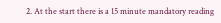2. At the start there is a 15 minute mandatory reading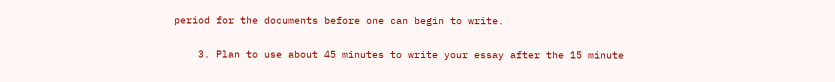period for the documents before one can begin to write.

    3. Plan to use about 45 minutes to write your essay after the 15 minute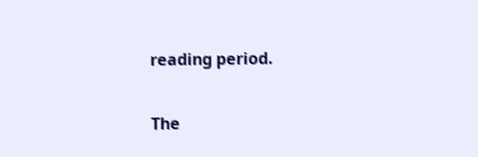reading period.

The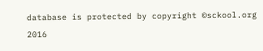database is protected by copyright ©sckool.org 2016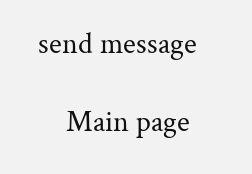send message

    Main page